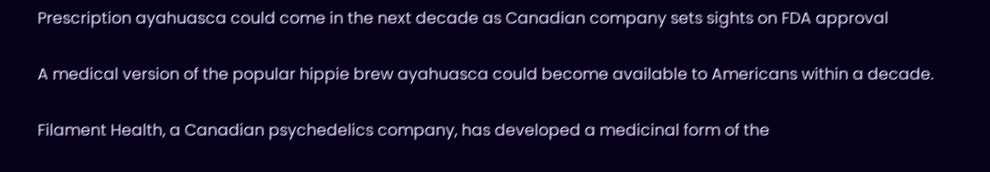Prescription ayahuasca could come in the next decade as Canadian company sets sights on FDA approval

A medical version of the popular hippie brew ayahuasca could become available to Americans within a decade.

Filament Health, a Canadian psychedelics company, has developed a medicinal form of the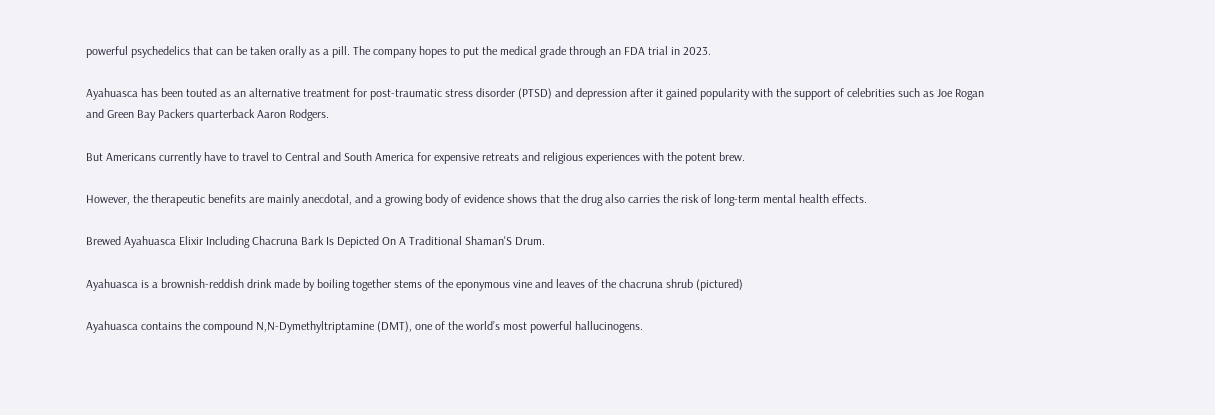powerful psychedelics that can be taken orally as a pill. The company hopes to put the medical grade through an FDA trial in 2023.

Ayahuasca has been touted as an alternative treatment for post-traumatic stress disorder (PTSD) and depression after it gained popularity with the support of celebrities such as Joe Rogan and Green Bay Packers quarterback Aaron Rodgers.

But Americans currently have to travel to Central and South America for expensive retreats and religious experiences with the potent brew.

However, the therapeutic benefits are mainly anecdotal, and a growing body of evidence shows that the drug also carries the risk of long-term mental health effects.

Brewed Ayahuasca Elixir Including Chacruna Bark Is Depicted On A Traditional Shaman'S Drum.

Ayahuasca is a brownish-reddish drink made by boiling together stems of the eponymous vine and leaves of the chacruna shrub (pictured)

Ayahuasca contains the compound N,N-Dymethyltriptamine (DMT), one of the world’s most powerful hallucinogens.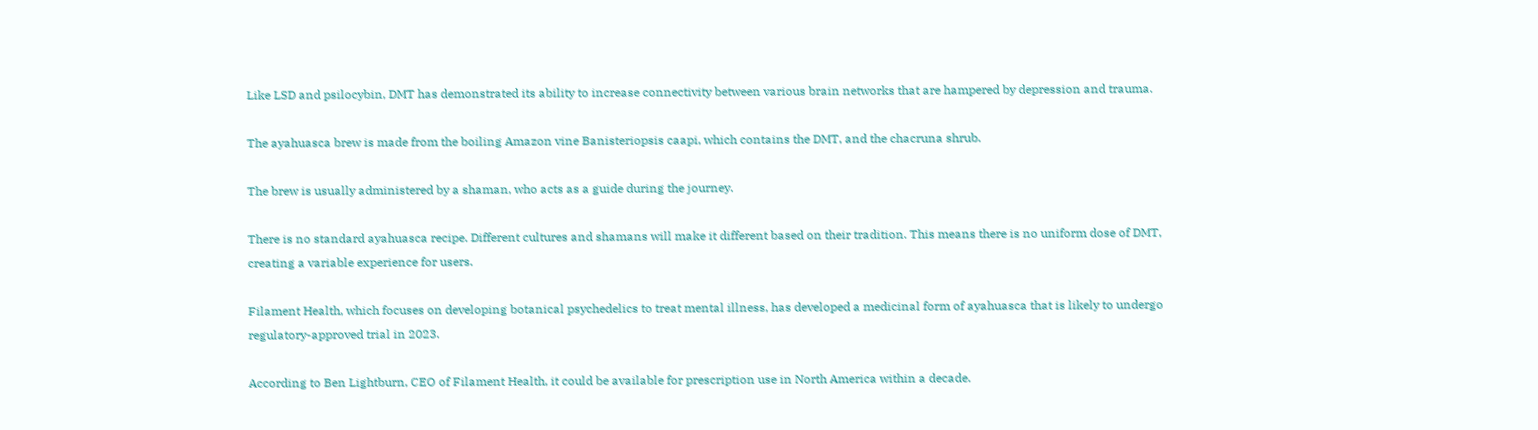Like LSD and psilocybin, DMT has demonstrated its ability to increase connectivity between various brain networks that are hampered by depression and trauma.

The ayahuasca brew is made from the boiling Amazon vine Banisteriopsis caapi, which contains the DMT, and the chacruna shrub.

The brew is usually administered by a shaman, who acts as a guide during the journey.

There is no standard ayahuasca recipe. Different cultures and shamans will make it different based on their tradition. This means there is no uniform dose of DMT, creating a variable experience for users.

Filament Health, which focuses on developing botanical psychedelics to treat mental illness, has developed a medicinal form of ayahuasca that is likely to undergo regulatory-approved trial in 2023.

According to Ben Lightburn, CEO of Filament Health, it could be available for prescription use in North America within a decade.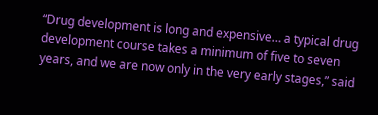“Drug development is long and expensive… a typical drug development course takes a minimum of five to seven years, and we are now only in the very early stages,” said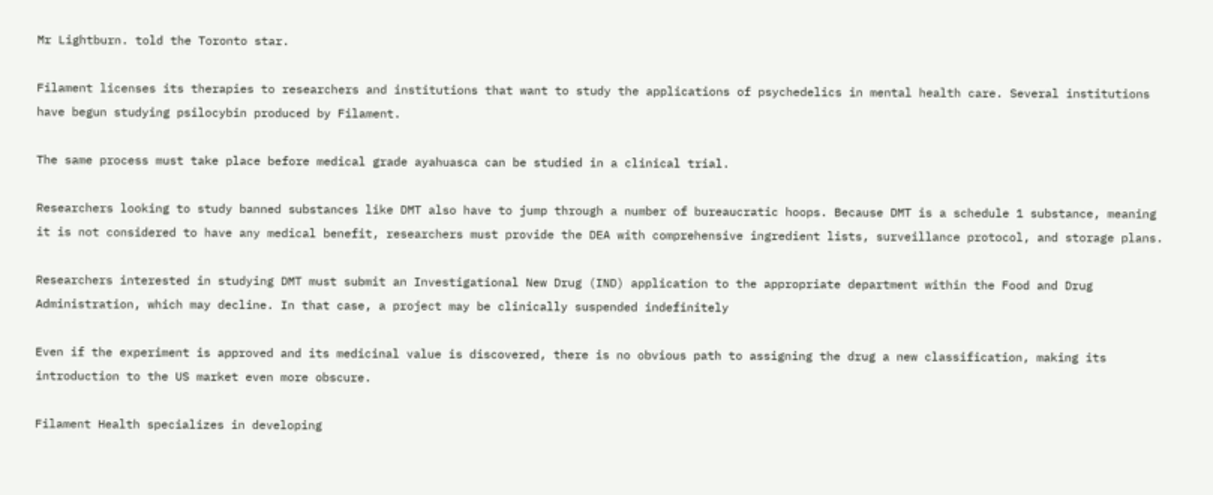Mr Lightburn. told the Toronto star.

Filament licenses its therapies to researchers and institutions that want to study the applications of psychedelics in mental health care. Several institutions have begun studying psilocybin produced by Filament.

The same process must take place before medical grade ayahuasca can be studied in a clinical trial.

Researchers looking to study banned substances like DMT also have to jump through a number of bureaucratic hoops. Because DMT is a schedule 1 substance, meaning it is not considered to have any medical benefit, researchers must provide the DEA with comprehensive ingredient lists, surveillance protocol, and storage plans.

Researchers interested in studying DMT must submit an Investigational New Drug (IND) application to the appropriate department within the Food and Drug Administration, which may decline. In that case, a project may be clinically suspended indefinitely

Even if the experiment is approved and its medicinal value is discovered, there is no obvious path to assigning the drug a new classification, making its introduction to the US market even more obscure.

Filament Health specializes in developing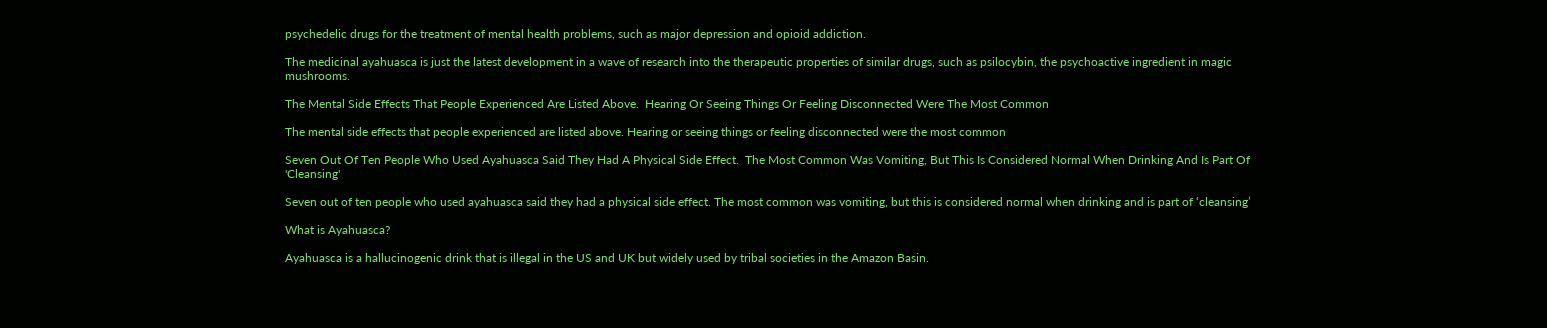psychedelic drugs for the treatment of mental health problems, such as major depression and opioid addiction.

The medicinal ayahuasca is just the latest development in a wave of research into the therapeutic properties of similar drugs, such as psilocybin, the psychoactive ingredient in magic mushrooms.

The Mental Side Effects That People Experienced Are Listed Above.  Hearing Or Seeing Things Or Feeling Disconnected Were The Most Common

The mental side effects that people experienced are listed above. Hearing or seeing things or feeling disconnected were the most common

Seven Out Of Ten People Who Used Ayahuasca Said They Had A Physical Side Effect.  The Most Common Was Vomiting, But This Is Considered Normal When Drinking And Is Part Of 'Cleansing'

Seven out of ten people who used ayahuasca said they had a physical side effect. The most common was vomiting, but this is considered normal when drinking and is part of ‘cleansing’

What is Ayahuasca?

Ayahuasca is a hallucinogenic drink that is illegal in the US and UK but widely used by tribal societies in the Amazon Basin.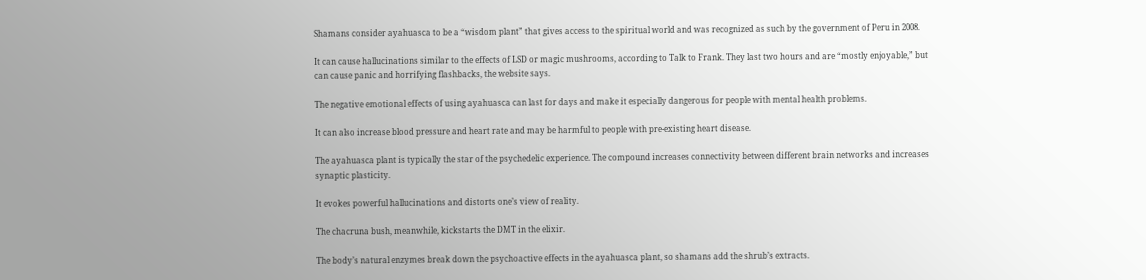Shamans consider ayahuasca to be a “wisdom plant” that gives access to the spiritual world and was recognized as such by the government of Peru in 2008.

It can cause hallucinations similar to the effects of LSD or magic mushrooms, according to Talk to Frank. They last two hours and are “mostly enjoyable,” but can cause panic and horrifying flashbacks, the website says.

The negative emotional effects of using ayahuasca can last for days and make it especially dangerous for people with mental health problems.

It can also increase blood pressure and heart rate and may be harmful to people with pre-existing heart disease.

The ayahuasca plant is typically the star of the psychedelic experience. The compound increases connectivity between different brain networks and increases synaptic plasticity.

It evokes powerful hallucinations and distorts one’s view of reality.

The chacruna bush, meanwhile, kickstarts the DMT in the elixir.

The body’s natural enzymes break down the psychoactive effects in the ayahuasca plant, so shamans add the shrub’s extracts.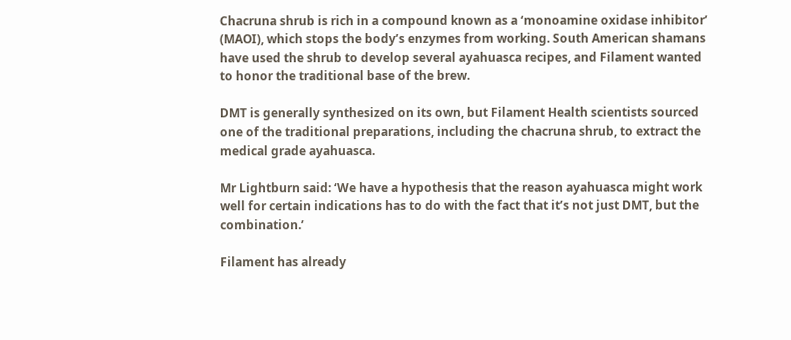Chacruna shrub is rich in a compound known as a ‘monoamine oxidase inhibitor’ (MAOI), which stops the body’s enzymes from working. South American shamans have used the shrub to develop several ayahuasca recipes, and Filament wanted to honor the traditional base of the brew.

DMT is generally synthesized on its own, but Filament Health scientists sourced one of the traditional preparations, including the chacruna shrub, to extract the medical grade ayahuasca.

Mr Lightburn said: ‘We have a hypothesis that the reason ayahuasca might work well for certain indications has to do with the fact that it’s not just DMT, but the combination.’

Filament has already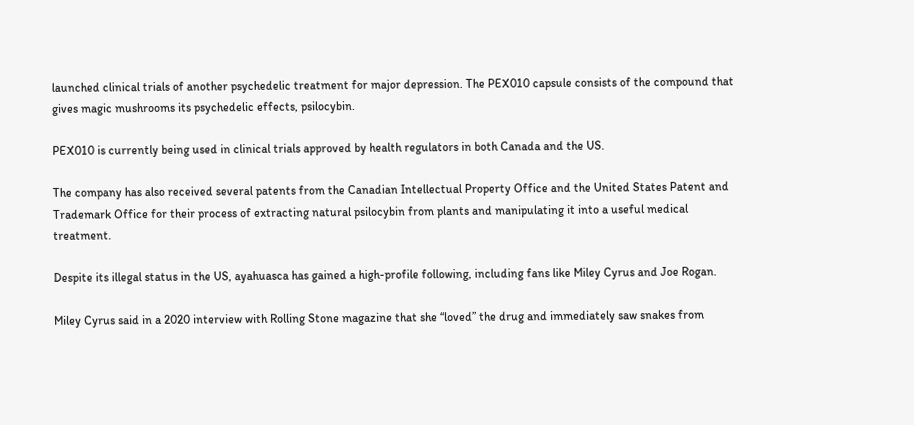launched clinical trials of another psychedelic treatment for major depression. The PEX010 capsule consists of the compound that gives magic mushrooms its psychedelic effects, psilocybin.

PEX010 is currently being used in clinical trials approved by health regulators in both Canada and the US.

The company has also received several patents from the Canadian Intellectual Property Office and the United States Patent and Trademark Office for their process of extracting natural psilocybin from plants and manipulating it into a useful medical treatment.

Despite its illegal status in the US, ayahuasca has gained a high-profile following, including fans like Miley Cyrus and Joe Rogan.

Miley Cyrus said in a 2020 interview with Rolling Stone magazine that she “loved” the drug and immediately saw snakes from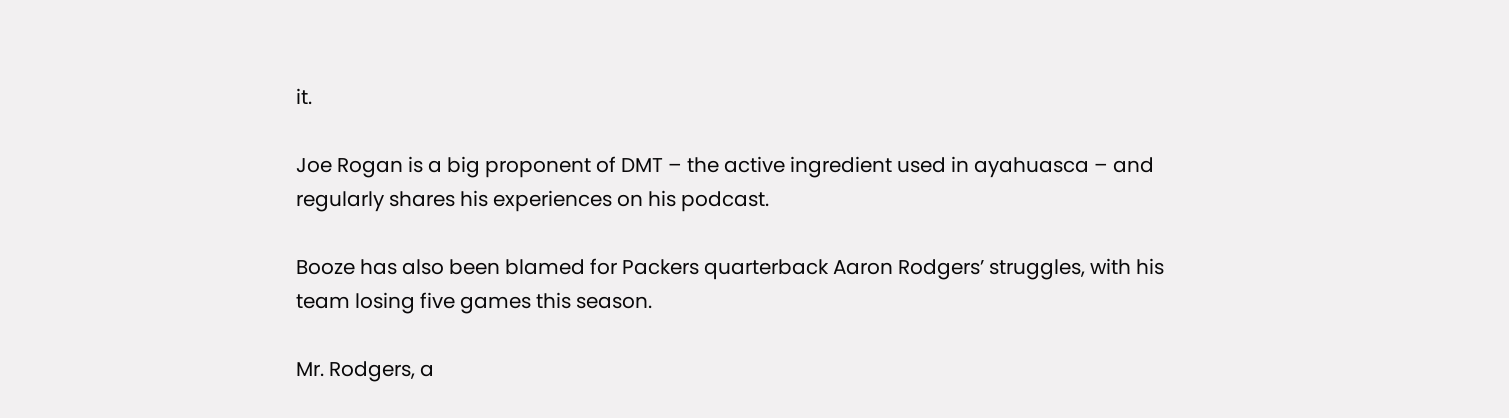it.

Joe Rogan is a big proponent of DMT – the active ingredient used in ayahuasca – and regularly shares his experiences on his podcast.

Booze has also been blamed for Packers quarterback Aaron Rodgers’ struggles, with his team losing five games this season.

Mr. Rodgers, a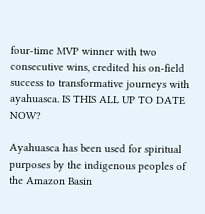four-time MVP winner with two consecutive wins, credited his on-field success to transformative journeys with ayahuasca. IS THIS ALL UP TO DATE NOW?

Ayahuasca has been used for spiritual purposes by the indigenous peoples of the Amazon Basin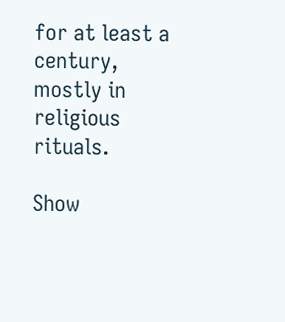for at least a century, mostly in religious rituals.

Show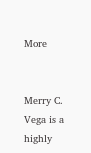More


Merry C. Vega is a highly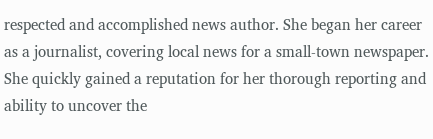respected and accomplished news author. She began her career as a journalist, covering local news for a small-town newspaper. She quickly gained a reputation for her thorough reporting and ability to uncover the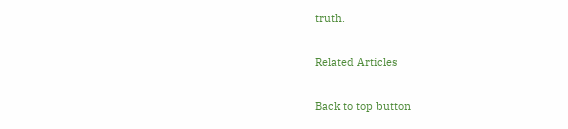truth.

Related Articles

Back to top button